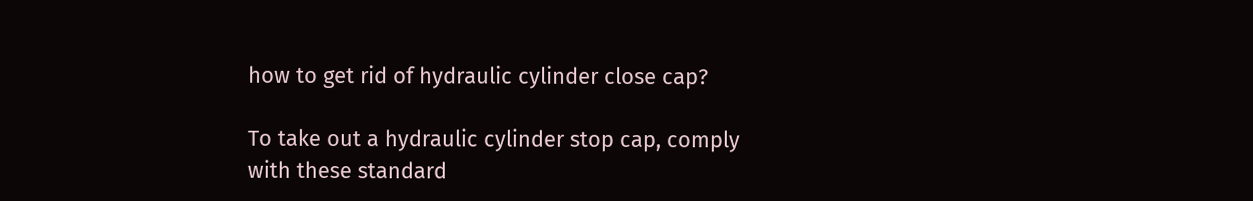how to get rid of hydraulic cylinder close cap?

To take out a hydraulic cylinder stop cap, comply with these standard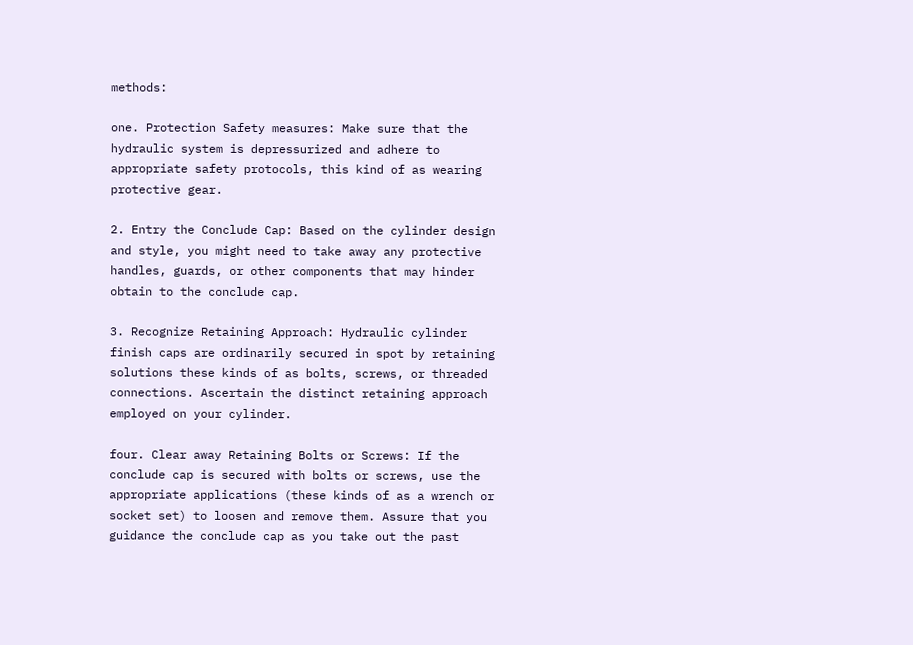methods:

one. Protection Safety measures: Make sure that the hydraulic system is depressurized and adhere to appropriate safety protocols, this kind of as wearing protective gear.

2. Entry the Conclude Cap: Based on the cylinder design and style, you might need to take away any protective handles, guards, or other components that may hinder obtain to the conclude cap.

3. Recognize Retaining Approach: Hydraulic cylinder finish caps are ordinarily secured in spot by retaining solutions these kinds of as bolts, screws, or threaded connections. Ascertain the distinct retaining approach employed on your cylinder.

four. Clear away Retaining Bolts or Screws: If the conclude cap is secured with bolts or screws, use the appropriate applications (these kinds of as a wrench or socket set) to loosen and remove them. Assure that you guidance the conclude cap as you take out the past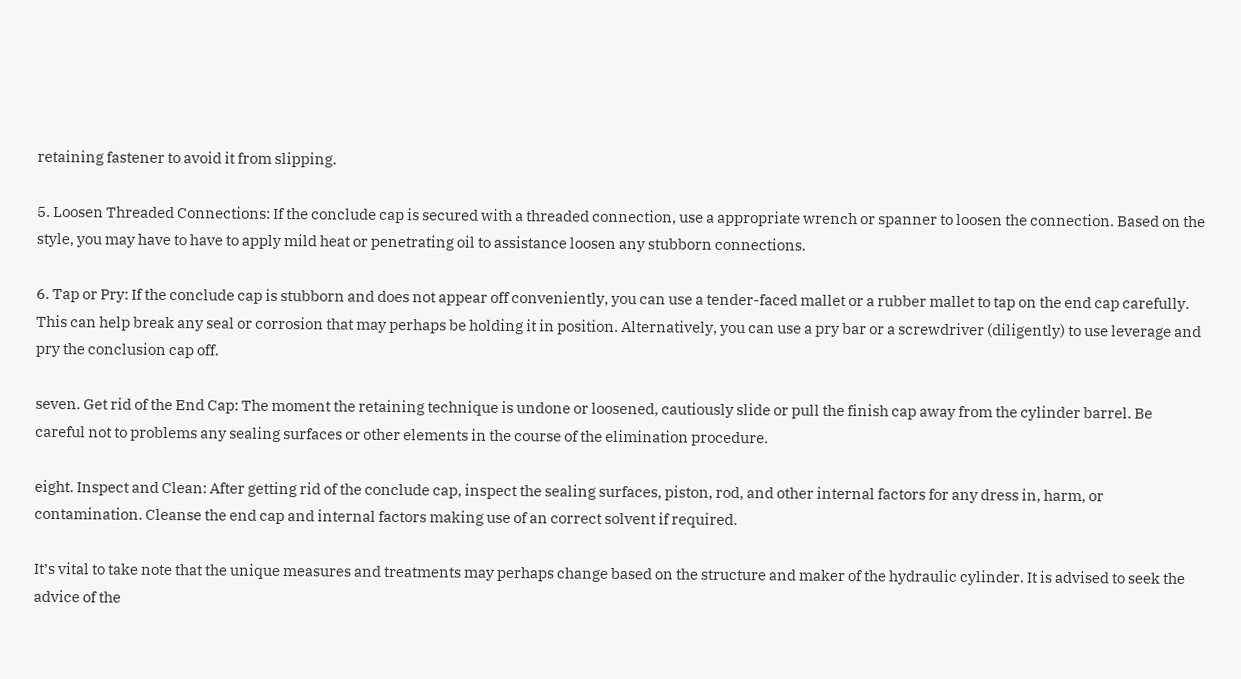retaining fastener to avoid it from slipping.

5. Loosen Threaded Connections: If the conclude cap is secured with a threaded connection, use a appropriate wrench or spanner to loosen the connection. Based on the style, you may have to have to apply mild heat or penetrating oil to assistance loosen any stubborn connections.

6. Tap or Pry: If the conclude cap is stubborn and does not appear off conveniently, you can use a tender-faced mallet or a rubber mallet to tap on the end cap carefully. This can help break any seal or corrosion that may perhaps be holding it in position. Alternatively, you can use a pry bar or a screwdriver (diligently) to use leverage and pry the conclusion cap off.

seven. Get rid of the End Cap: The moment the retaining technique is undone or loosened, cautiously slide or pull the finish cap away from the cylinder barrel. Be careful not to problems any sealing surfaces or other elements in the course of the elimination procedure.

eight. Inspect and Clean: After getting rid of the conclude cap, inspect the sealing surfaces, piston, rod, and other internal factors for any dress in, harm, or contamination. Cleanse the end cap and internal factors making use of an correct solvent if required.

It’s vital to take note that the unique measures and treatments may perhaps change based on the structure and maker of the hydraulic cylinder. It is advised to seek the advice of the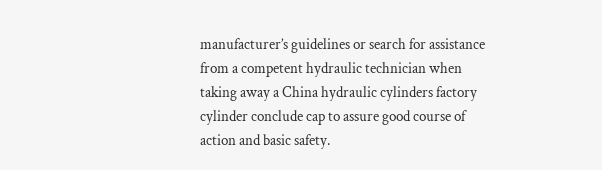manufacturer’s guidelines or search for assistance from a competent hydraulic technician when taking away a China hydraulic cylinders factory cylinder conclude cap to assure good course of action and basic safety.